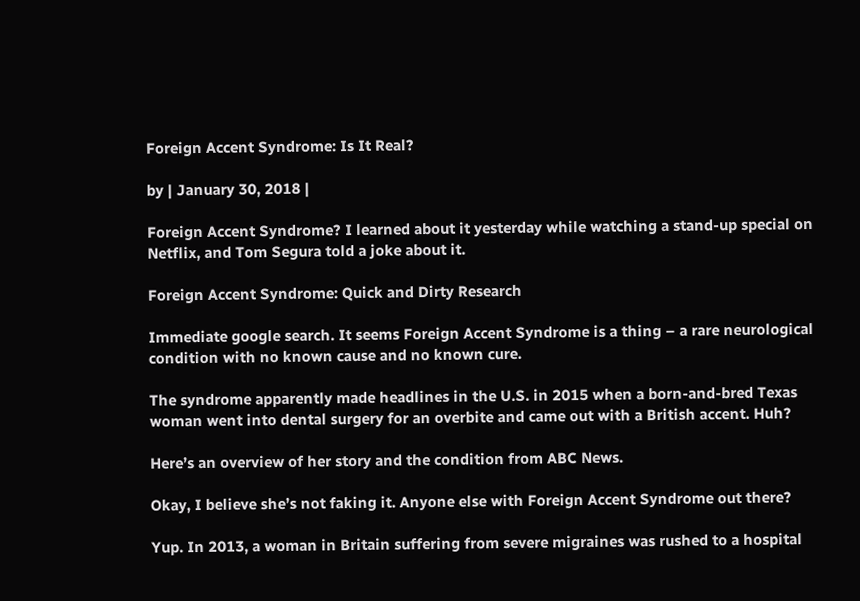Foreign Accent Syndrome: Is It Real?

by | January 30, 2018 |

Foreign Accent Syndrome? I learned about it yesterday while watching a stand-up special on Netflix, and Tom Segura told a joke about it.

Foreign Accent Syndrome: Quick and Dirty Research

Immediate google search. It seems Foreign Accent Syndrome is a thing – a rare neurological condition with no known cause and no known cure.

The syndrome apparently made headlines in the U.S. in 2015 when a born-and-bred Texas woman went into dental surgery for an overbite and came out with a British accent. Huh?

Here’s an overview of her story and the condition from ABC News.

Okay, I believe she’s not faking it. Anyone else with Foreign Accent Syndrome out there?

Yup. In 2013, a woman in Britain suffering from severe migraines was rushed to a hospital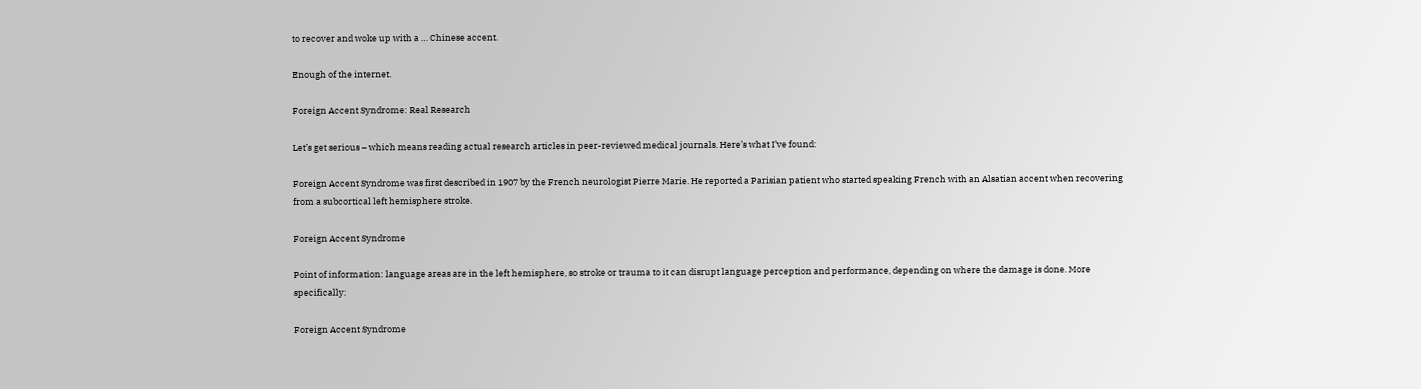to recover and woke up with a … Chinese accent.

Enough of the internet.

Foreign Accent Syndrome: Real Research

Let’s get serious – which means reading actual research articles in peer-reviewed medical journals. Here’s what I’ve found:

Foreign Accent Syndrome was first described in 1907 by the French neurologist Pierre Marie. He reported a Parisian patient who started speaking French with an Alsatian accent when recovering from a subcortical left hemisphere stroke.

Foreign Accent Syndrome

Point of information: language areas are in the left hemisphere, so stroke or trauma to it can disrupt language perception and performance, depending on where the damage is done. More specifically:

Foreign Accent Syndrome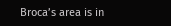Broca’s area is in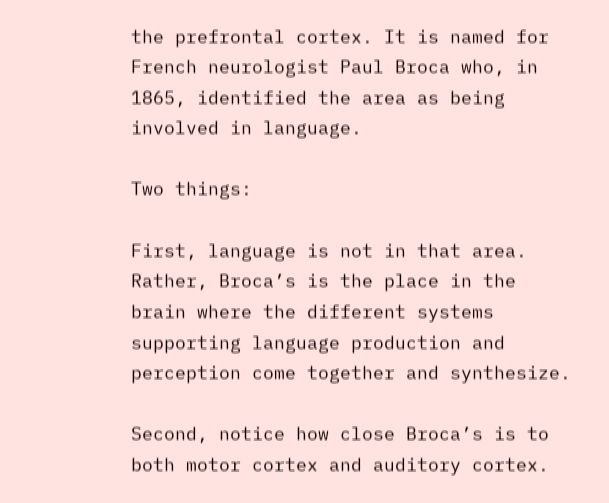the prefrontal cortex. It is named for French neurologist Paul Broca who, in 1865, identified the area as being involved in language.

Two things:

First, language is not in that area. Rather, Broca’s is the place in the brain where the different systems supporting language production and perception come together and synthesize.

Second, notice how close Broca’s is to both motor cortex and auditory cortex.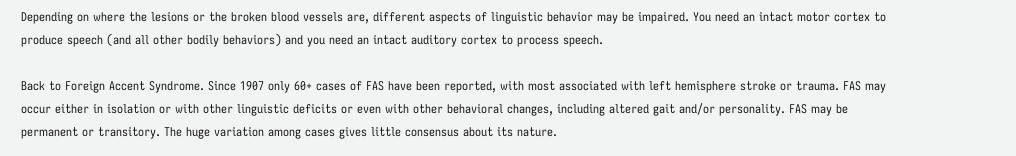Depending on where the lesions or the broken blood vessels are, different aspects of linguistic behavior may be impaired. You need an intact motor cortex to produce speech (and all other bodily behaviors) and you need an intact auditory cortex to process speech.

Back to Foreign Accent Syndrome. Since 1907 only 60+ cases of FAS have been reported, with most associated with left hemisphere stroke or trauma. FAS may occur either in isolation or with other linguistic deficits or even with other behavioral changes, including altered gait and/or personality. FAS may be permanent or transitory. The huge variation among cases gives little consensus about its nature.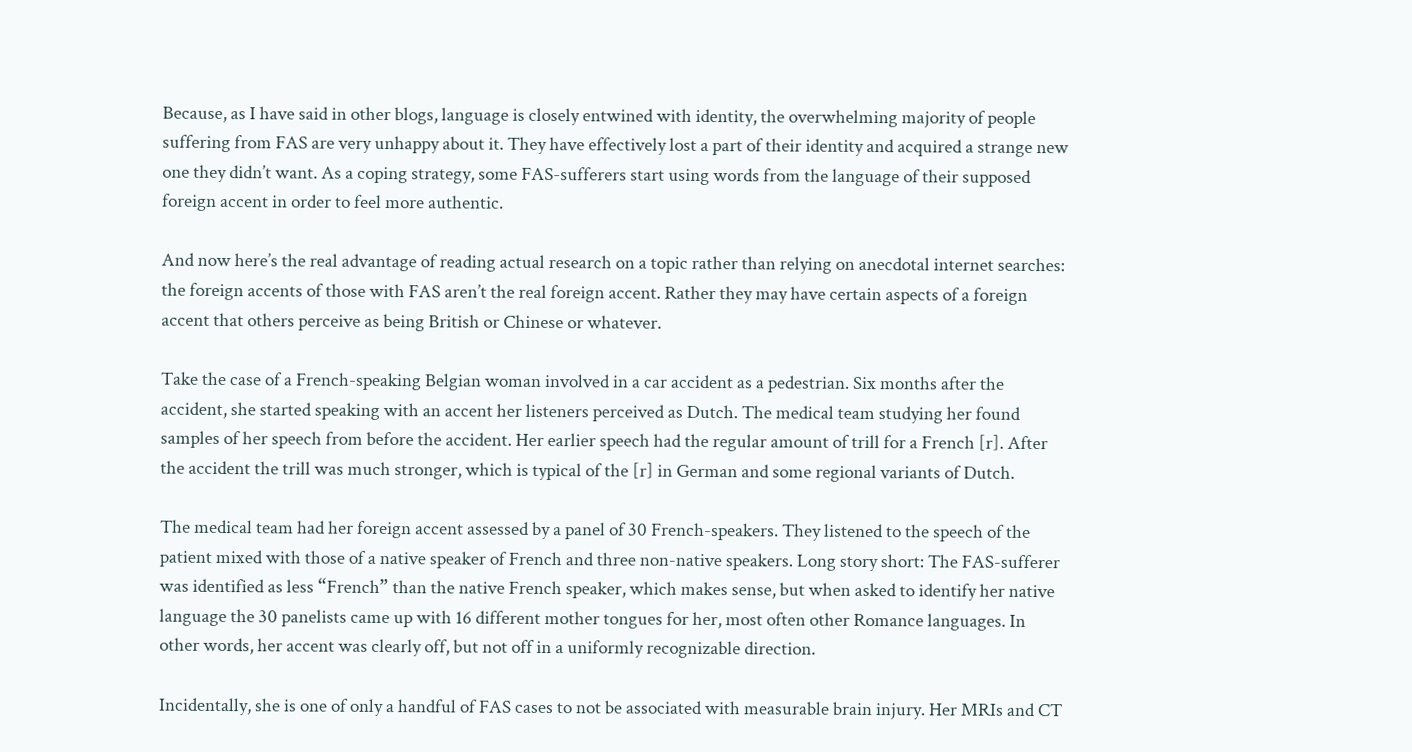Because, as I have said in other blogs, language is closely entwined with identity, the overwhelming majority of people suffering from FAS are very unhappy about it. They have effectively lost a part of their identity and acquired a strange new one they didn’t want. As a coping strategy, some FAS-sufferers start using words from the language of their supposed foreign accent in order to feel more authentic.

And now here’s the real advantage of reading actual research on a topic rather than relying on anecdotal internet searches: the foreign accents of those with FAS aren’t the real foreign accent. Rather they may have certain aspects of a foreign accent that others perceive as being British or Chinese or whatever.

Take the case of a French-speaking Belgian woman involved in a car accident as a pedestrian. Six months after the accident, she started speaking with an accent her listeners perceived as Dutch. The medical team studying her found samples of her speech from before the accident. Her earlier speech had the regular amount of trill for a French [r]. After the accident the trill was much stronger, which is typical of the [r] in German and some regional variants of Dutch.

The medical team had her foreign accent assessed by a panel of 30 French-speakers. They listened to the speech of the patient mixed with those of a native speaker of French and three non-native speakers. Long story short: The FAS-sufferer was identified as less “French” than the native French speaker, which makes sense, but when asked to identify her native language the 30 panelists came up with 16 different mother tongues for her, most often other Romance languages. In other words, her accent was clearly off, but not off in a uniformly recognizable direction.

Incidentally, she is one of only a handful of FAS cases to not be associated with measurable brain injury. Her MRIs and CT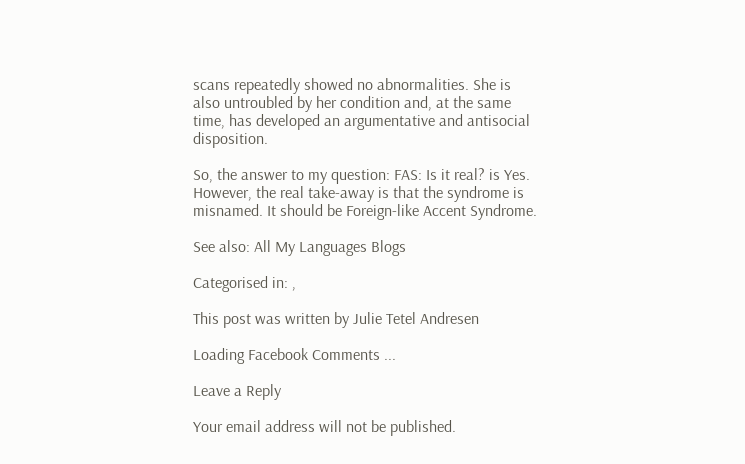scans repeatedly showed no abnormalities. She is also untroubled by her condition and, at the same time, has developed an argumentative and antisocial disposition.

So, the answer to my question: FAS: Is it real? is Yes. However, the real take-away is that the syndrome is misnamed. It should be Foreign-like Accent Syndrome.

See also: All My Languages Blogs

Categorised in: ,

This post was written by Julie Tetel Andresen

Loading Facebook Comments ...

Leave a Reply

Your email address will not be published.